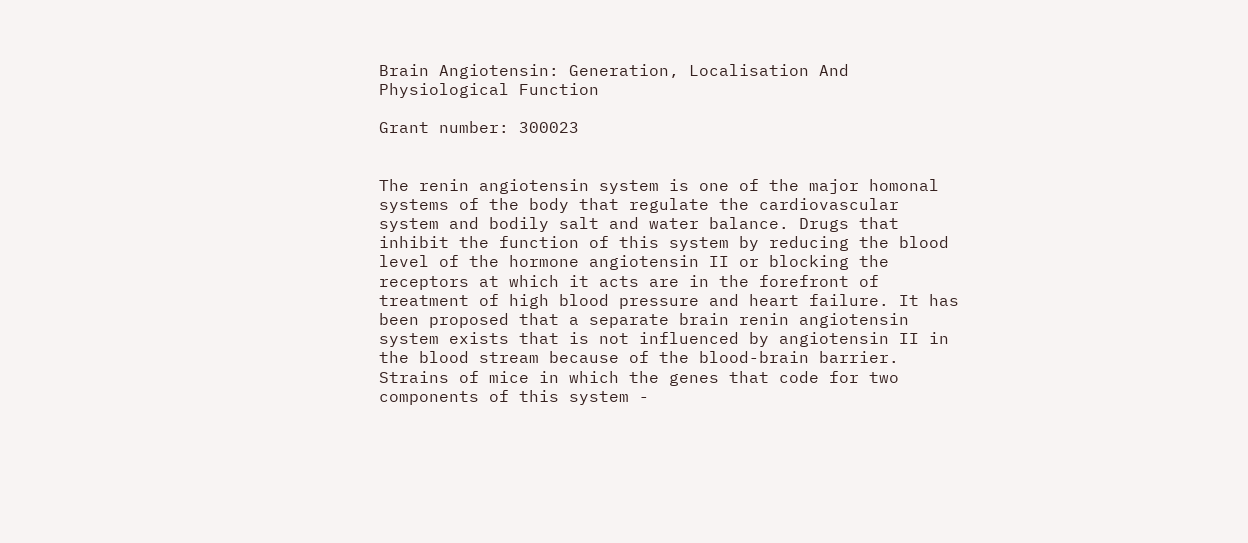Brain Angiotensin: Generation, Localisation And Physiological Function

Grant number: 300023


The renin angiotensin system is one of the major homonal systems of the body that regulate the cardiovascular system and bodily salt and water balance. Drugs that inhibit the function of this system by reducing the blood level of the hormone angiotensin II or blocking the receptors at which it acts are in the forefront of treatment of high blood pressure and heart failure. It has been proposed that a separate brain renin angiotensin system exists that is not influenced by angiotensin II in the blood stream because of the blood-brain barrier. Strains of mice in which the genes that code for two components of this system -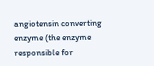angiotensin converting enzyme (the enzyme responsible for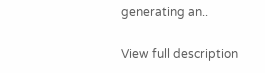generating an..

View full description